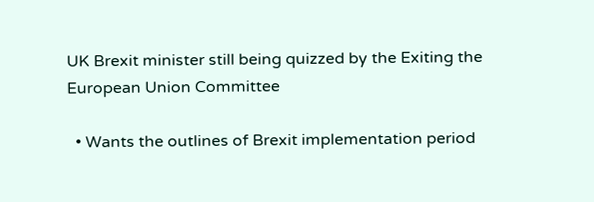UK Brexit minister still being quizzed by the Exiting the European Union Committee

  • Wants the outlines of Brexit implementation period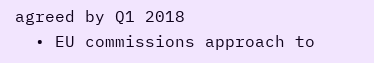agreed by Q1 2018
  • EU commissions approach to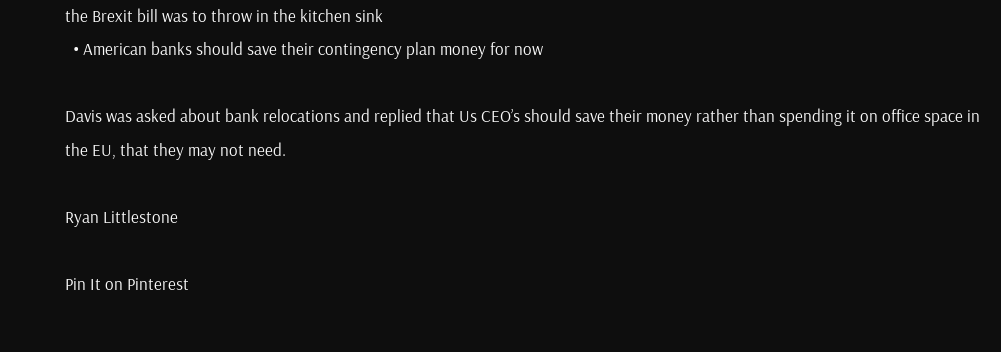the Brexit bill was to throw in the kitchen sink
  • American banks should save their contingency plan money for now

Davis was asked about bank relocations and replied that Us CEO’s should save their money rather than spending it on office space in the EU, that they may not need.

Ryan Littlestone

Pin It on Pinterest